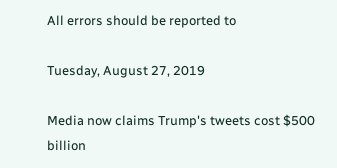All errors should be reported to

Tuesday, August 27, 2019

Media now claims Trump's tweets cost $500 billion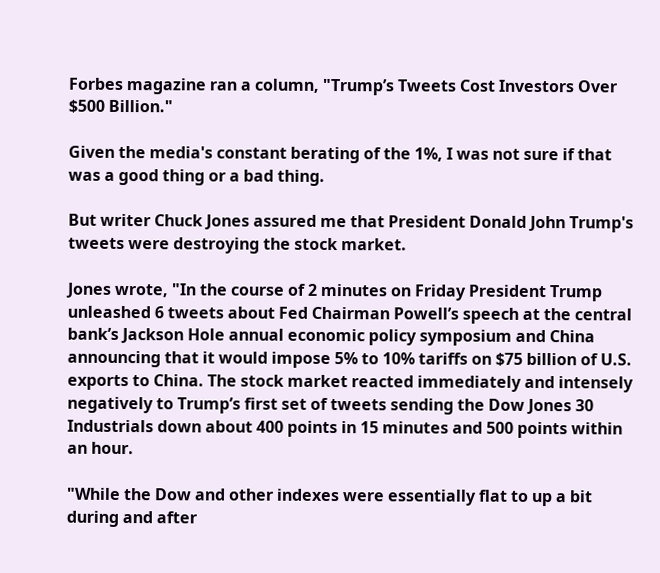Forbes magazine ran a column, "Trump’s Tweets Cost Investors Over $500 Billion."

Given the media's constant berating of the 1%, I was not sure if that was a good thing or a bad thing.

But writer Chuck Jones assured me that President Donald John Trump's tweets were destroying the stock market.

Jones wrote, "In the course of 2 minutes on Friday President Trump unleashed 6 tweets about Fed Chairman Powell’s speech at the central bank’s Jackson Hole annual economic policy symposium and China announcing that it would impose 5% to 10% tariffs on $75 billion of U.S. exports to China. The stock market reacted immediately and intensely negatively to Trump’s first set of tweets sending the Dow Jones 30 Industrials down about 400 points in 15 minutes and 500 points within an hour.

"While the Dow and other indexes were essentially flat to up a bit during and after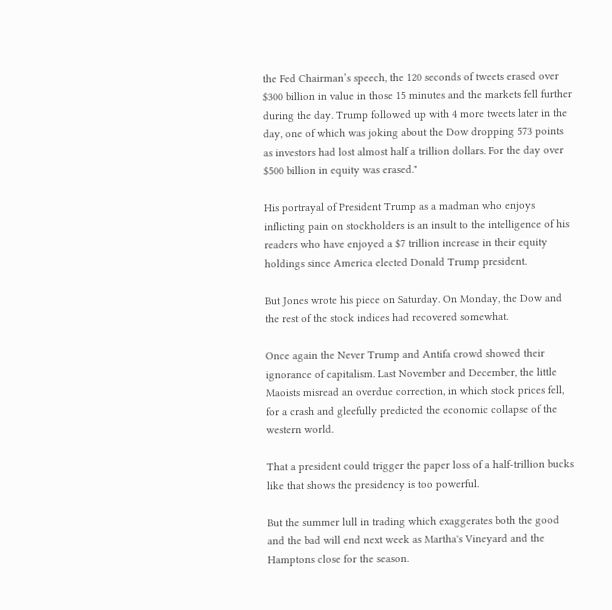the Fed Chairman’s speech, the 120 seconds of tweets erased over $300 billion in value in those 15 minutes and the markets fell further during the day. Trump followed up with 4 more tweets later in the day, one of which was joking about the Dow dropping 573 points as investors had lost almost half a trillion dollars. For the day over $500 billion in equity was erased."

His portrayal of President Trump as a madman who enjoys inflicting pain on stockholders is an insult to the intelligence of his readers who have enjoyed a $7 trillion increase in their equity holdings since America elected Donald Trump president.

But Jones wrote his piece on Saturday. On Monday, the Dow and the rest of the stock indices had recovered somewhat.

Once again the Never Trump and Antifa crowd showed their ignorance of capitalism. Last November and December, the little Maoists misread an overdue correction, in which stock prices fell, for a crash and gleefully predicted the economic collapse of the western world.

That a president could trigger the paper loss of a half-trillion bucks like that shows the presidency is too powerful.

But the summer lull in trading which exaggerates both the good and the bad will end next week as Martha's Vineyard and the Hamptons close for the season.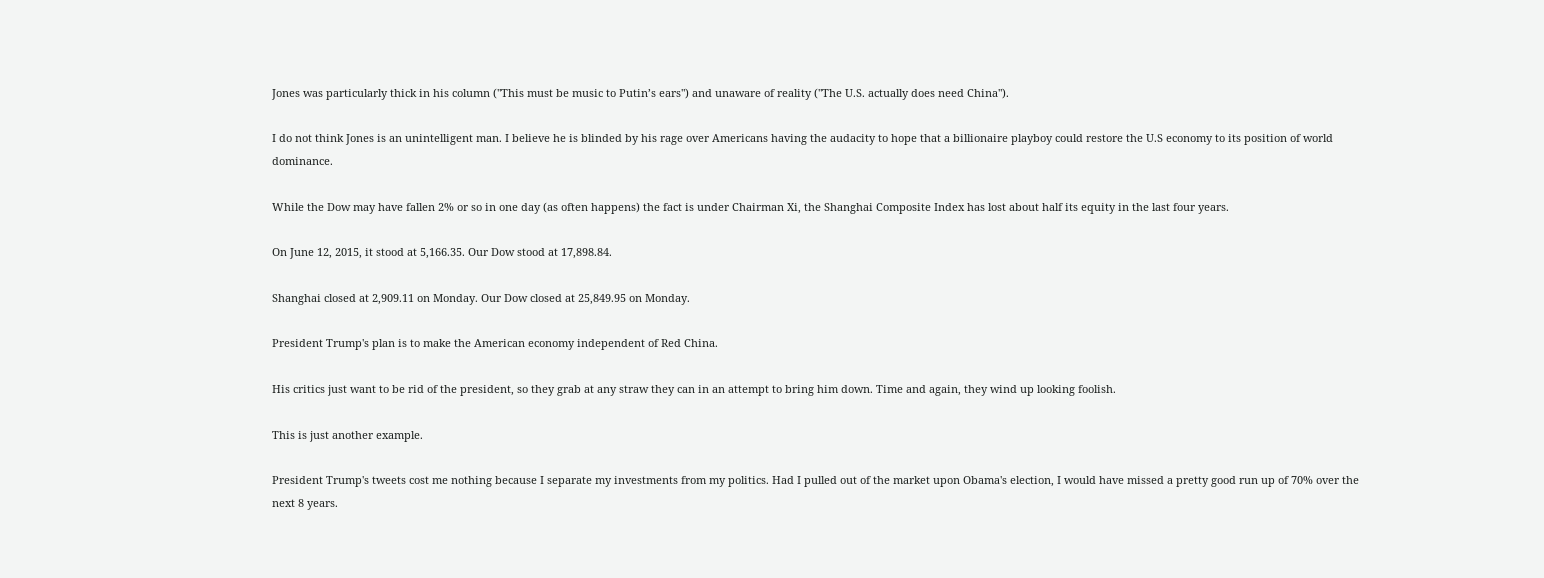Jones was particularly thick in his column ("This must be music to Putin’s ears") and unaware of reality ("The U.S. actually does need China").

I do not think Jones is an unintelligent man. I believe he is blinded by his rage over Americans having the audacity to hope that a billionaire playboy could restore the U.S economy to its position of world dominance.

While the Dow may have fallen 2% or so in one day (as often happens) the fact is under Chairman Xi, the Shanghai Composite Index has lost about half its equity in the last four years.

On June 12, 2015, it stood at 5,166.35. Our Dow stood at 17,898.84.

Shanghai closed at 2,909.11 on Monday. Our Dow closed at 25,849.95 on Monday.

President Trump's plan is to make the American economy independent of Red China.

His critics just want to be rid of the president, so they grab at any straw they can in an attempt to bring him down. Time and again, they wind up looking foolish.

This is just another example.

President Trump's tweets cost me nothing because I separate my investments from my politics. Had I pulled out of the market upon Obama's election, I would have missed a pretty good run up of 70% over the next 8 years.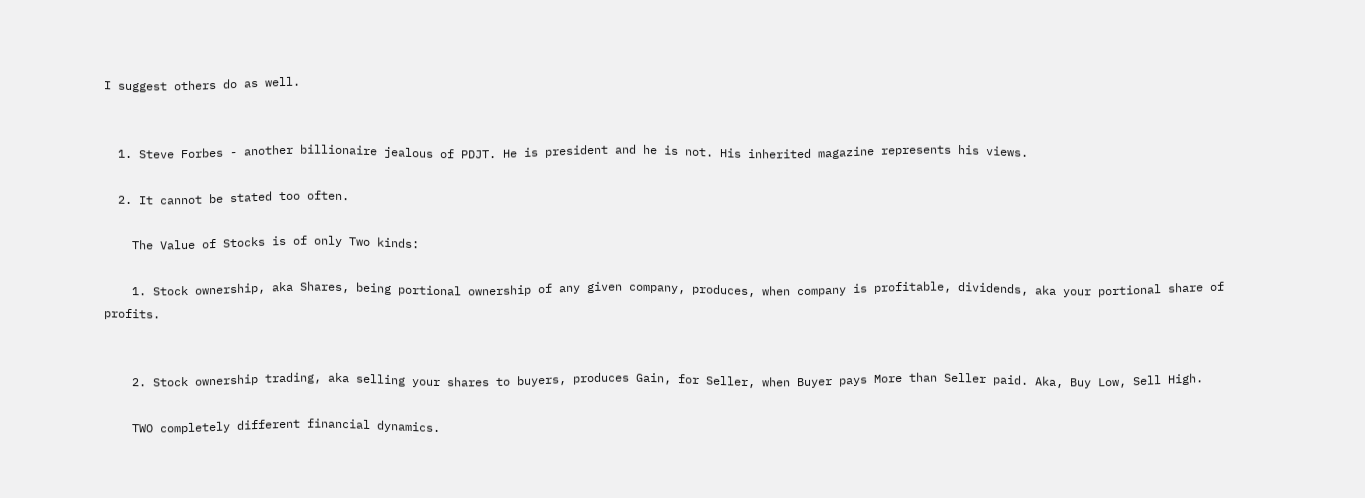I suggest others do as well.


  1. Steve Forbes - another billionaire jealous of PDJT. He is president and he is not. His inherited magazine represents his views.

  2. It cannot be stated too often.

    The Value of Stocks is of only Two kinds:

    1. Stock ownership, aka Shares, being portional ownership of any given company, produces, when company is profitable, dividends, aka your portional share of profits.


    2. Stock ownership trading, aka selling your shares to buyers, produces Gain, for Seller, when Buyer pays More than Seller paid. Aka, Buy Low, Sell High.

    TWO completely different financial dynamics.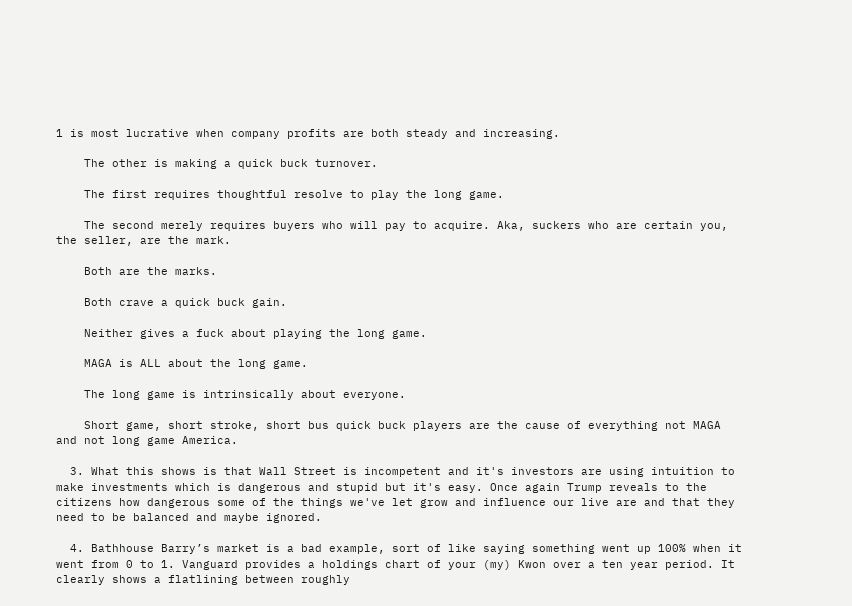1 is most lucrative when company profits are both steady and increasing.

    The other is making a quick buck turnover.

    The first requires thoughtful resolve to play the long game.

    The second merely requires buyers who will pay to acquire. Aka, suckers who are certain you, the seller, are the mark.

    Both are the marks.

    Both crave a quick buck gain.

    Neither gives a fuck about playing the long game.

    MAGA is ALL about the long game.

    The long game is intrinsically about everyone.

    Short game, short stroke, short bus quick buck players are the cause of everything not MAGA and not long game America.

  3. What this shows is that Wall Street is incompetent and it's investors are using intuition to make investments which is dangerous and stupid but it's easy. Once again Trump reveals to the citizens how dangerous some of the things we've let grow and influence our live are and that they need to be balanced and maybe ignored.

  4. Bathhouse Barry’s market is a bad example, sort of like saying something went up 100% when it went from 0 to 1. Vanguard provides a holdings chart of your (my) Kwon over a ten year period. It clearly shows a flatlining between roughly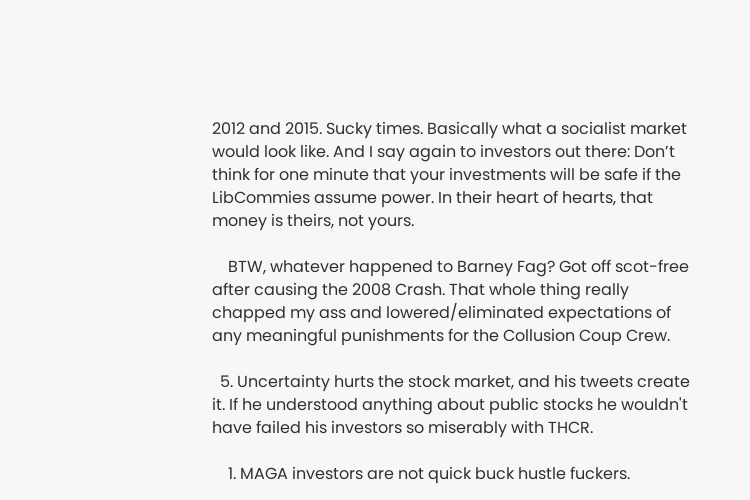2012 and 2015. Sucky times. Basically what a socialist market would look like. And I say again to investors out there: Don’t think for one minute that your investments will be safe if the LibCommies assume power. In their heart of hearts, that money is theirs, not yours.

    BTW, whatever happened to Barney Fag? Got off scot-free after causing the 2008 Crash. That whole thing really chapped my ass and lowered/eliminated expectations of any meaningful punishments for the Collusion Coup Crew.

  5. Uncertainty hurts the stock market, and his tweets create it. If he understood anything about public stocks he wouldn't have failed his investors so miserably with THCR.

    1. MAGA investors are not quick buck hustle fuckers.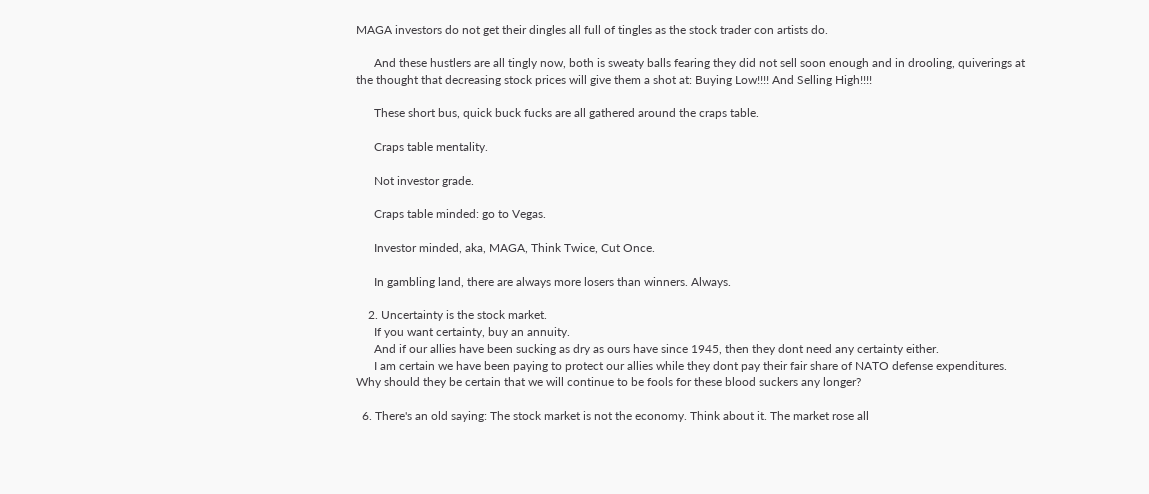MAGA investors do not get their dingles all full of tingles as the stock trader con artists do.

      And these hustlers are all tingly now, both is sweaty balls fearing they did not sell soon enough and in drooling, quiverings at the thought that decreasing stock prices will give them a shot at: Buying Low!!!! And Selling High!!!!

      These short bus, quick buck fucks are all gathered around the craps table.

      Craps table mentality.

      Not investor grade.

      Craps table minded: go to Vegas.

      Investor minded, aka, MAGA, Think Twice, Cut Once.

      In gambling land, there are always more losers than winners. Always.

    2. Uncertainty is the stock market.
      If you want certainty, buy an annuity.
      And if our allies have been sucking as dry as ours have since 1945, then they dont need any certainty either.
      I am certain we have been paying to protect our allies while they dont pay their fair share of NATO defense expenditures. Why should they be certain that we will continue to be fools for these blood suckers any longer?

  6. There's an old saying: The stock market is not the economy. Think about it. The market rose all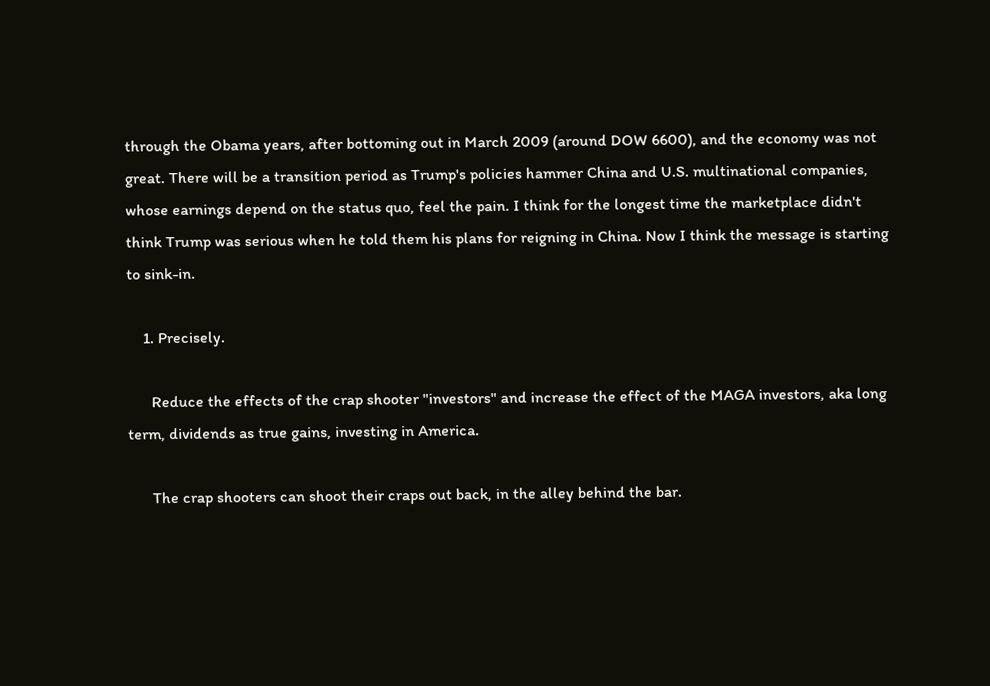through the Obama years, after bottoming out in March 2009 (around DOW 6600), and the economy was not great. There will be a transition period as Trump's policies hammer China and U.S. multinational companies, whose earnings depend on the status quo, feel the pain. I think for the longest time the marketplace didn't think Trump was serious when he told them his plans for reigning in China. Now I think the message is starting to sink-in.

    1. Precisely.

      Reduce the effects of the crap shooter "investors" and increase the effect of the MAGA investors, aka long term, dividends as true gains, investing in America.

      The crap shooters can shoot their craps out back, in the alley behind the bar.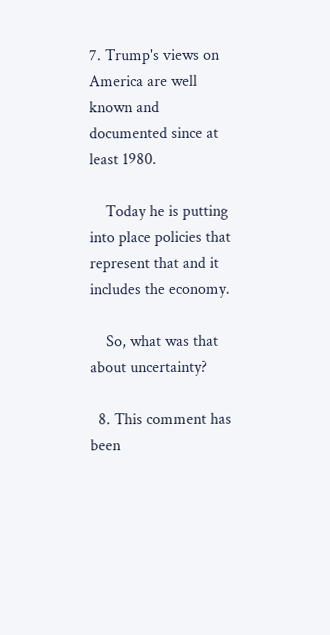7. Trump's views on America are well known and documented since at least 1980.

    Today he is putting into place policies that represent that and it includes the economy.

    So, what was that about uncertainty?

  8. This comment has been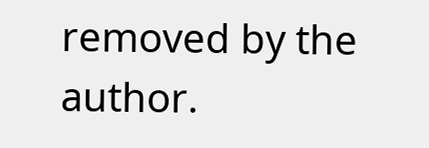removed by the author.